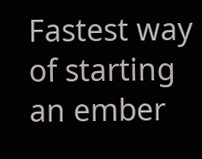Fastest way of starting an ember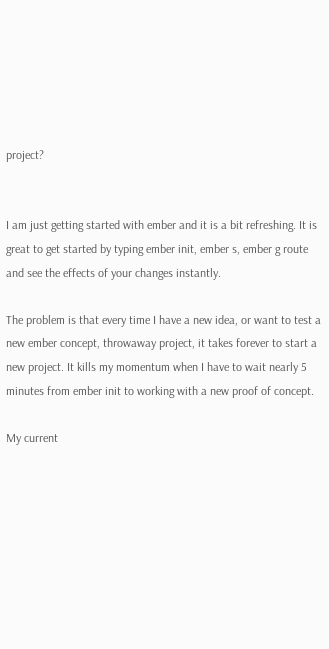project?


I am just getting started with ember and it is a bit refreshing. It is great to get started by typing ember init, ember s, ember g route and see the effects of your changes instantly.

The problem is that every time I have a new idea, or want to test a new ember concept, throwaway project, it takes forever to start a new project. It kills my momentum when I have to wait nearly 5 minutes from ember init to working with a new proof of concept.

My current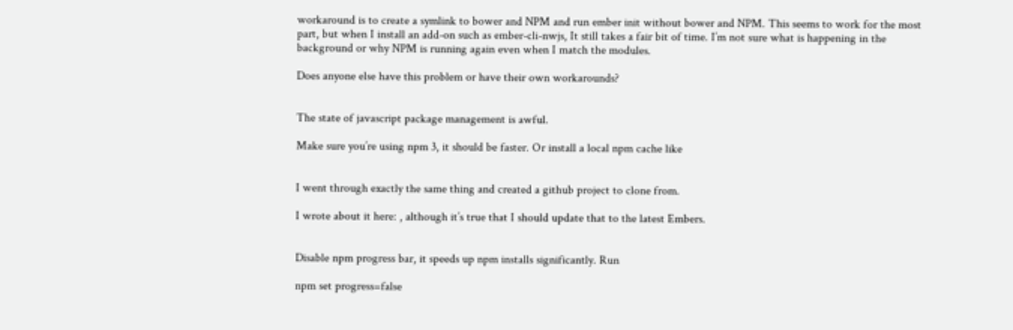workaround is to create a symlink to bower and NPM and run ember init without bower and NPM. This seems to work for the most part, but when I install an add-on such as ember-cli-nwjs, It still takes a fair bit of time. I’m not sure what is happening in the background or why NPM is running again even when I match the modules.

Does anyone else have this problem or have their own workarounds?


The state of javascript package management is awful.

Make sure you’re using npm 3, it should be faster. Or install a local npm cache like


I went through exactly the same thing and created a github project to clone from.

I wrote about it here: , although it’s true that I should update that to the latest Embers.


Disable npm progress bar, it speeds up npm installs significantly. Run

npm set progress=false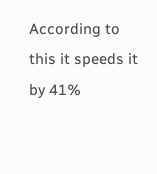According to this it speeds it by 41%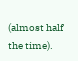(almost half the time).